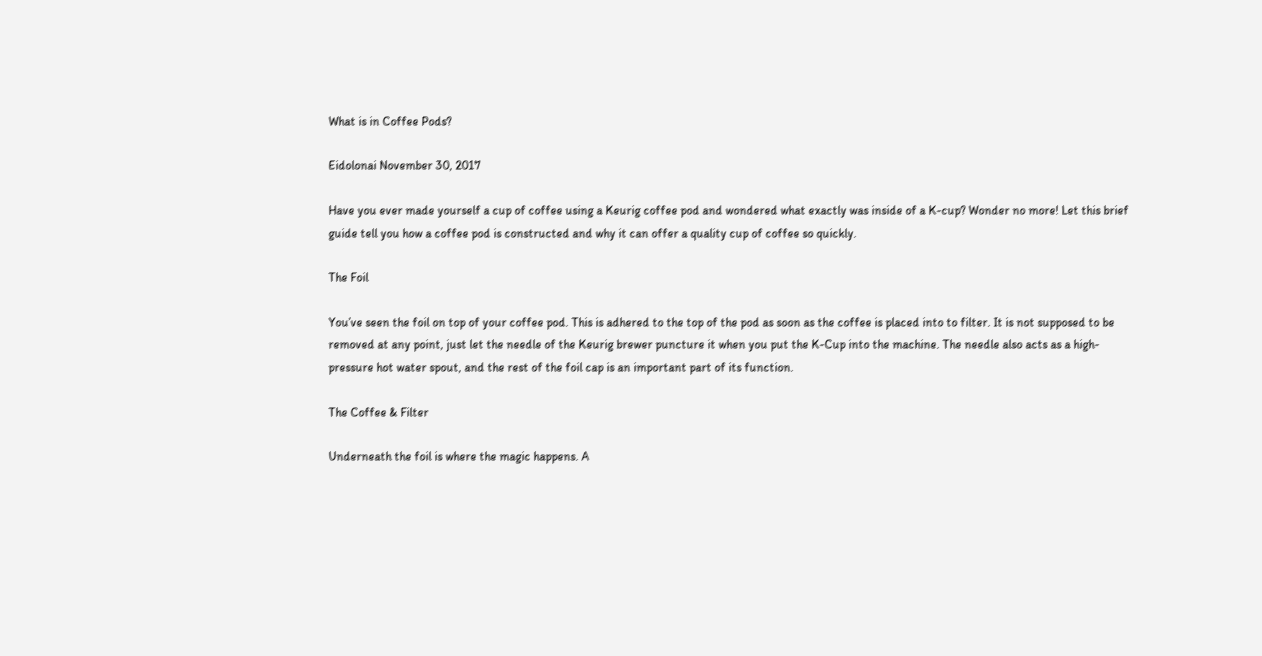What is in Coffee Pods?

Eidolonai November 30, 2017

Have you ever made yourself a cup of coffee using a Keurig coffee pod and wondered what exactly was inside of a K-cup? Wonder no more! Let this brief guide tell you how a coffee pod is constructed and why it can offer a quality cup of coffee so quickly.

The Foil

You’ve seen the foil on top of your coffee pod. This is adhered to the top of the pod as soon as the coffee is placed into to filter. It is not supposed to be removed at any point, just let the needle of the Keurig brewer puncture it when you put the K-Cup into the machine. The needle also acts as a high-pressure hot water spout, and the rest of the foil cap is an important part of its function.

The Coffee & Filter

Underneath the foil is where the magic happens. A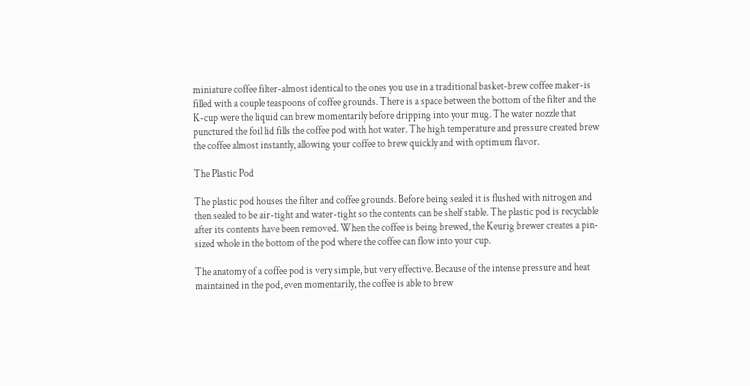miniature coffee filter-almost identical to the ones you use in a traditional basket-brew coffee maker-is filled with a couple teaspoons of coffee grounds. There is a space between the bottom of the filter and the K-cup were the liquid can brew momentarily before dripping into your mug. The water nozzle that punctured the foil lid fills the coffee pod with hot water. The high temperature and pressure created brew the coffee almost instantly, allowing your coffee to brew quickly and with optimum flavor.

The Plastic Pod

The plastic pod houses the filter and coffee grounds. Before being sealed it is flushed with nitrogen and then sealed to be air-tight and water-tight so the contents can be shelf stable. The plastic pod is recyclable after its contents have been removed. When the coffee is being brewed, the Keurig brewer creates a pin-sized whole in the bottom of the pod where the coffee can flow into your cup.

The anatomy of a coffee pod is very simple, but very effective. Because of the intense pressure and heat maintained in the pod, even momentarily, the coffee is able to brew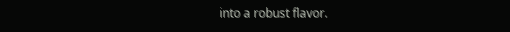into a robust flavor.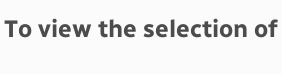To view the selection of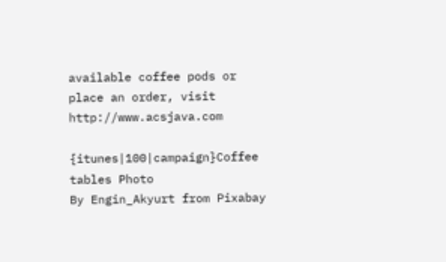available coffee pods or place an order, visit http://www.acsjava.com

{itunes|100|campaign}Coffee tables Photo
By Engin_Akyurt from Pixabay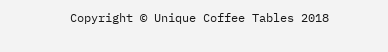Copyright © Unique Coffee Tables 2018